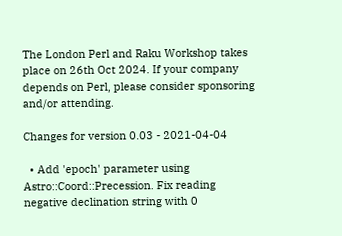The London Perl and Raku Workshop takes place on 26th Oct 2024. If your company depends on Perl, please consider sponsoring and/or attending.

Changes for version 0.03 - 2021-04-04

  • Add 'epoch' parameter using Astro::Coord::Precession. Fix reading negative declination string with 0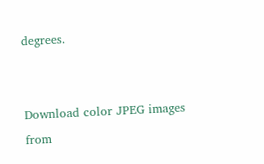degrees.


Download color JPEG images from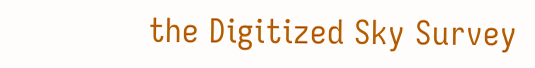the Digitized Sky Survey